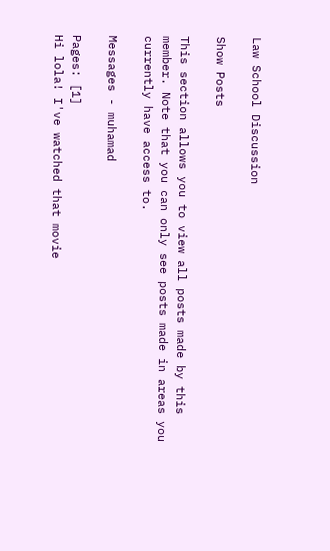Law School Discussion

Show Posts

This section allows you to view all posts made by this member. Note that you can only see posts made in areas you currently have access to.

Messages - muhamad

Pages: [1]
Hi lola! I've watched that movie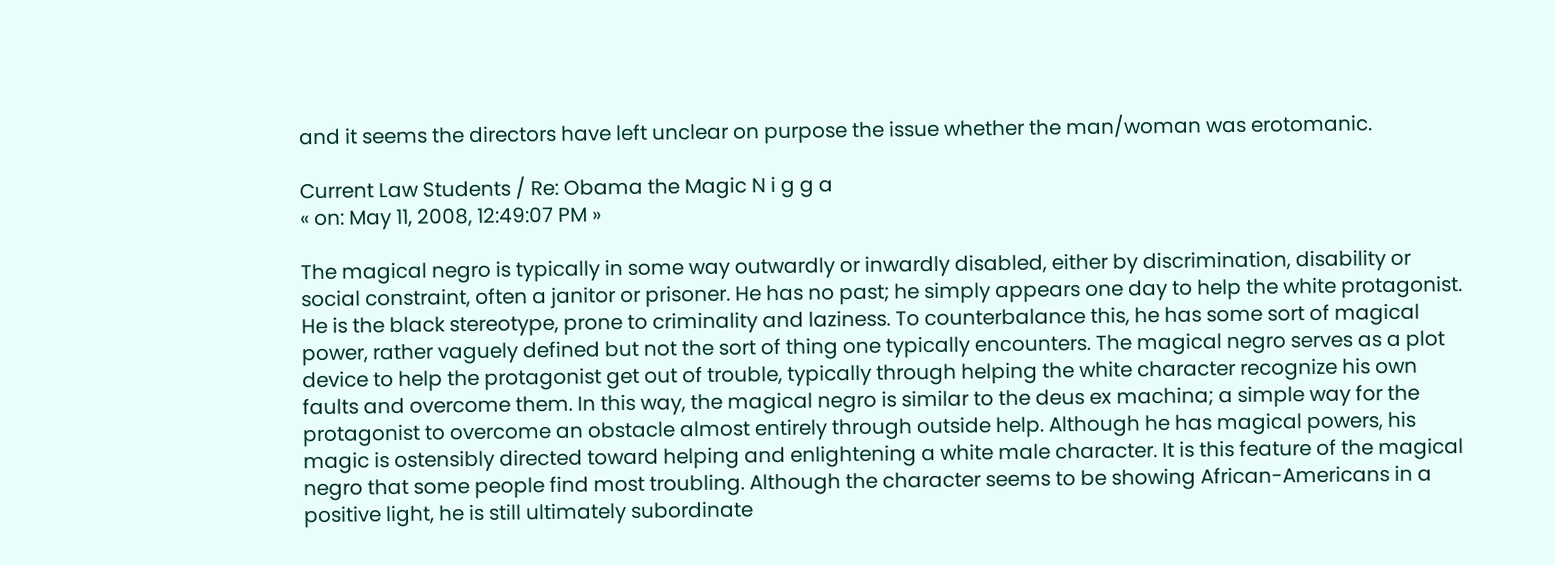and it seems the directors have left unclear on purpose the issue whether the man/woman was erotomanic.

Current Law Students / Re: Obama the Magic N i g g a
« on: May 11, 2008, 12:49:07 PM »

The magical negro is typically in some way outwardly or inwardly disabled, either by discrimination, disability or social constraint, often a janitor or prisoner. He has no past; he simply appears one day to help the white protagonist. He is the black stereotype, prone to criminality and laziness. To counterbalance this, he has some sort of magical power, rather vaguely defined but not the sort of thing one typically encounters. The magical negro serves as a plot device to help the protagonist get out of trouble, typically through helping the white character recognize his own faults and overcome them. In this way, the magical negro is similar to the deus ex machina; a simple way for the protagonist to overcome an obstacle almost entirely through outside help. Although he has magical powers, his magic is ostensibly directed toward helping and enlightening a white male character. It is this feature of the magical negro that some people find most troubling. Although the character seems to be showing African-Americans in a positive light, he is still ultimately subordinate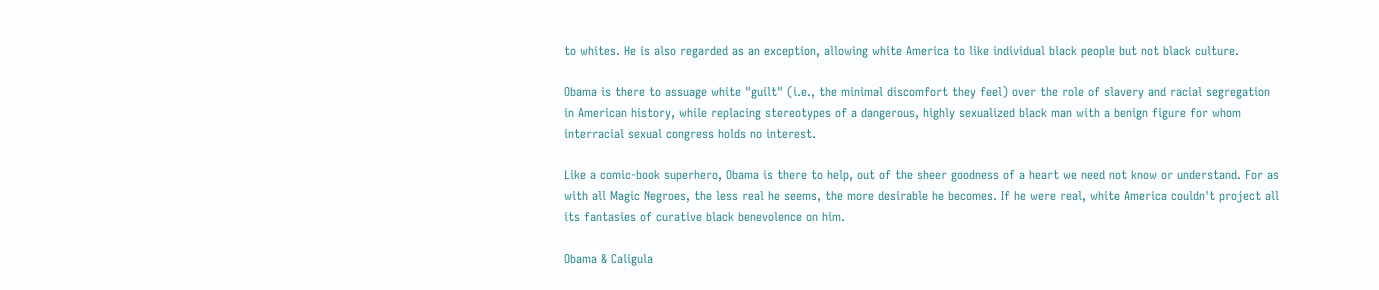to whites. He is also regarded as an exception, allowing white America to like individual black people but not black culture.

Obama is there to assuage white "guilt" (i.e., the minimal discomfort they feel) over the role of slavery and racial segregation in American history, while replacing stereotypes of a dangerous, highly sexualized black man with a benign figure for whom interracial sexual congress holds no interest.

Like a comic-book superhero, Obama is there to help, out of the sheer goodness of a heart we need not know or understand. For as with all Magic Negroes, the less real he seems, the more desirable he becomes. If he were real, white America couldn't project all its fantasies of curative black benevolence on him.

Obama & Caligula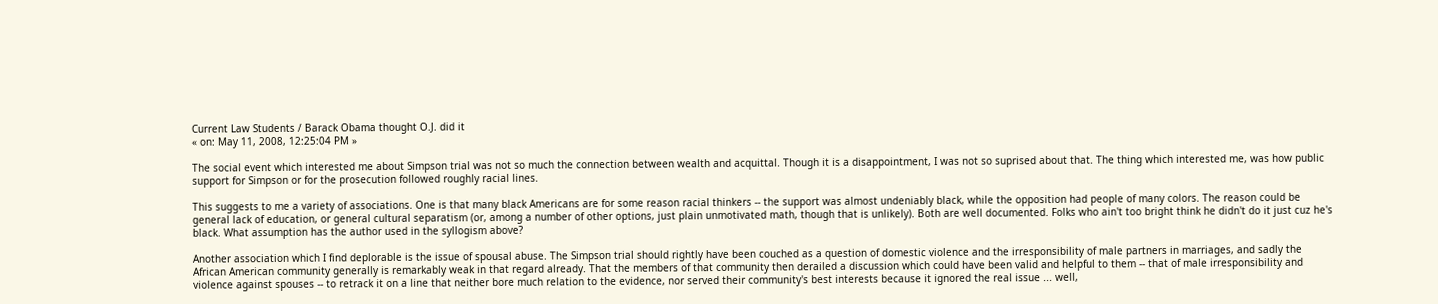Current Law Students / Barack Obama thought O.J. did it
« on: May 11, 2008, 12:25:04 PM »

The social event which interested me about Simpson trial was not so much the connection between wealth and acquittal. Though it is a disappointment, I was not so suprised about that. The thing which interested me, was how public support for Simpson or for the prosecution followed roughly racial lines.

This suggests to me a variety of associations. One is that many black Americans are for some reason racial thinkers -- the support was almost undeniably black, while the opposition had people of many colors. The reason could be general lack of education, or general cultural separatism (or, among a number of other options, just plain unmotivated math, though that is unlikely). Both are well documented. Folks who ain't too bright think he didn't do it just cuz he's black. What assumption has the author used in the syllogism above?

Another association which I find deplorable is the issue of spousal abuse. The Simpson trial should rightly have been couched as a question of domestic violence and the irresponsibility of male partners in marriages, and sadly the African American community generally is remarkably weak in that regard already. That the members of that community then derailed a discussion which could have been valid and helpful to them -- that of male irresponsibility and violence against spouses -- to retrack it on a line that neither bore much relation to the evidence, nor served their community's best interests because it ignored the real issue ... well,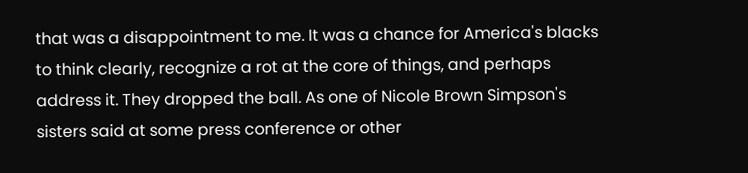that was a disappointment to me. It was a chance for America's blacks to think clearly, recognize a rot at the core of things, and perhaps address it. They dropped the ball. As one of Nicole Brown Simpson's sisters said at some press conference or other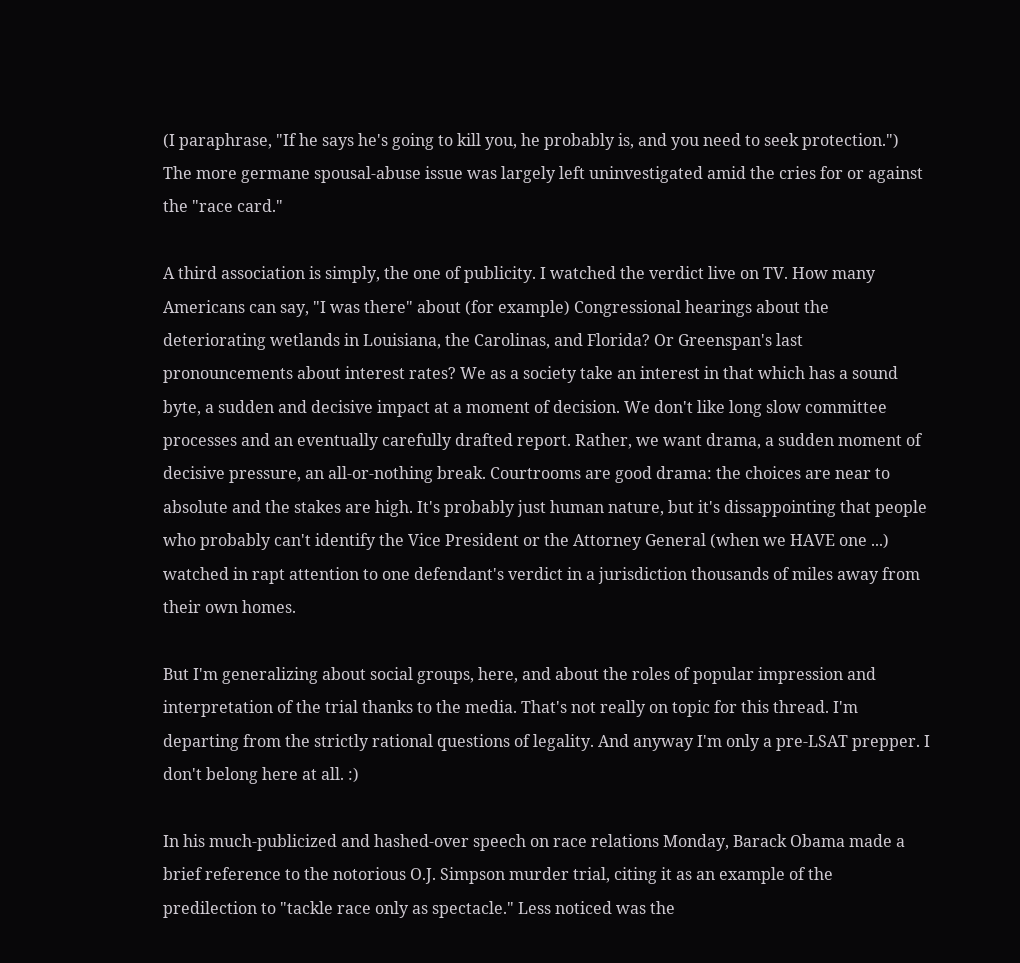(I paraphrase, "If he says he's going to kill you, he probably is, and you need to seek protection.") The more germane spousal-abuse issue was largely left uninvestigated amid the cries for or against the "race card."

A third association is simply, the one of publicity. I watched the verdict live on TV. How many Americans can say, "I was there" about (for example) Congressional hearings about the deteriorating wetlands in Louisiana, the Carolinas, and Florida? Or Greenspan's last pronouncements about interest rates? We as a society take an interest in that which has a sound byte, a sudden and decisive impact at a moment of decision. We don't like long slow committee processes and an eventually carefully drafted report. Rather, we want drama, a sudden moment of decisive pressure, an all-or-nothing break. Courtrooms are good drama: the choices are near to absolute and the stakes are high. It's probably just human nature, but it's dissappointing that people who probably can't identify the Vice President or the Attorney General (when we HAVE one ...) watched in rapt attention to one defendant's verdict in a jurisdiction thousands of miles away from their own homes.

But I'm generalizing about social groups, here, and about the roles of popular impression and interpretation of the trial thanks to the media. That's not really on topic for this thread. I'm departing from the strictly rational questions of legality. And anyway I'm only a pre-LSAT prepper. I don't belong here at all. :)

In his much-publicized and hashed-over speech on race relations Monday, Barack Obama made a brief reference to the notorious O.J. Simpson murder trial, citing it as an example of the predilection to "tackle race only as spectacle." Less noticed was the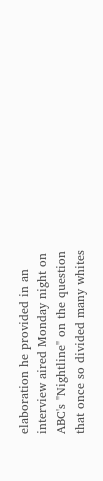elaboration he provided in an interview aired Monday night on ABC's "Nightline" on the question that once so divided many whites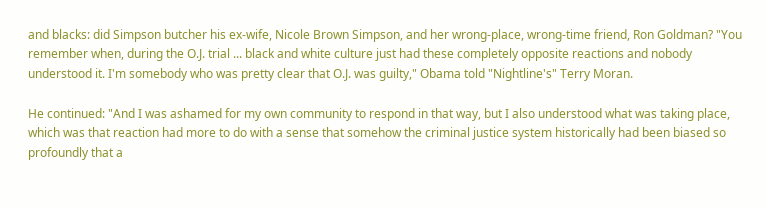and blacks: did Simpson butcher his ex-wife, Nicole Brown Simpson, and her wrong-place, wrong-time friend, Ron Goldman? "You remember when, during the O.J. trial ... black and white culture just had these completely opposite reactions and nobody understood it. I'm somebody who was pretty clear that O.J. was guilty," Obama told "Nightline's" Terry Moran.

He continued: "And I was ashamed for my own community to respond in that way, but I also understood what was taking place, which was that reaction had more to do with a sense that somehow the criminal justice system historically had been biased so profoundly that a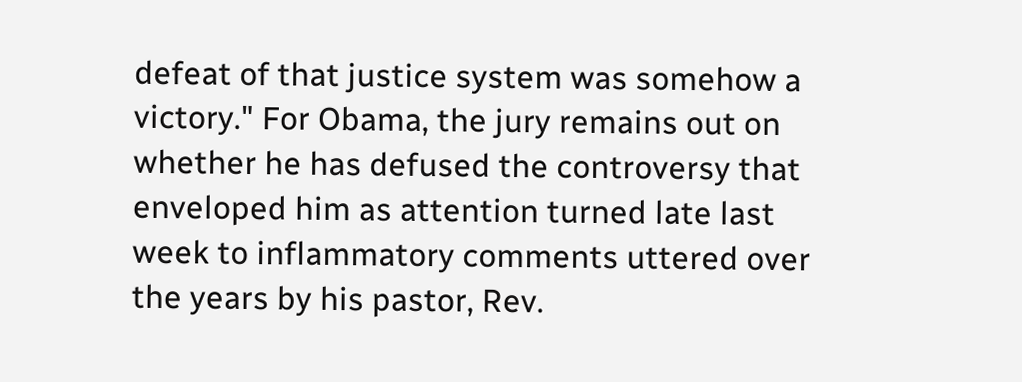defeat of that justice system was somehow a victory." For Obama, the jury remains out on whether he has defused the controversy that enveloped him as attention turned late last week to inflammatory comments uttered over the years by his pastor, Rev.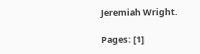Jeremiah Wright.

Pages: [1]